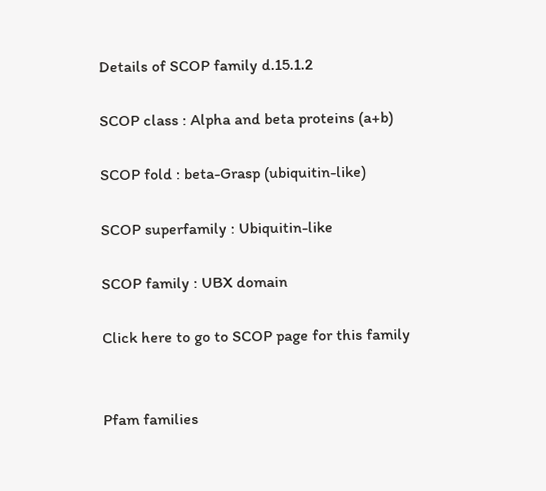Details of SCOP family d.15.1.2

SCOP class : Alpha and beta proteins (a+b)

SCOP fold : beta-Grasp (ubiquitin-like)

SCOP superfamily : Ubiquitin-like

SCOP family : UBX domain

Click here to go to SCOP page for this family


Pfam families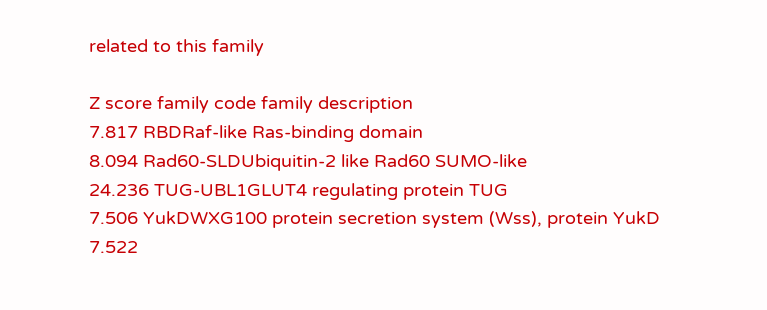related to this family

Z score family code family description
7.817 RBDRaf-like Ras-binding domain
8.094 Rad60-SLDUbiquitin-2 like Rad60 SUMO-like
24.236 TUG-UBL1GLUT4 regulating protein TUG
7.506 YukDWXG100 protein secretion system (Wss), protein YukD
7.522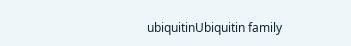ubiquitinUbiquitin family